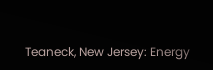Teaneck, New Jersey: Energy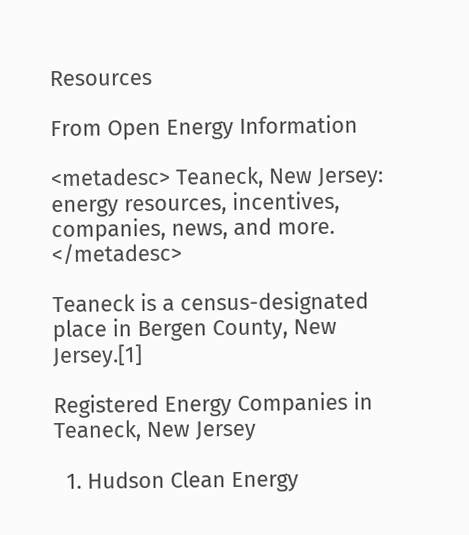Resources

From Open Energy Information

<metadesc> Teaneck, New Jersey: energy resources, incentives, companies, news, and more. </metadesc>

Teaneck is a census-designated place in Bergen County, New Jersey.[1]

Registered Energy Companies in Teaneck, New Jersey

  1. Hudson Clean Energy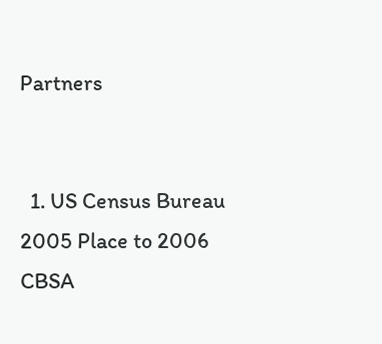Partners


  1. US Census Bureau 2005 Place to 2006 CBSA